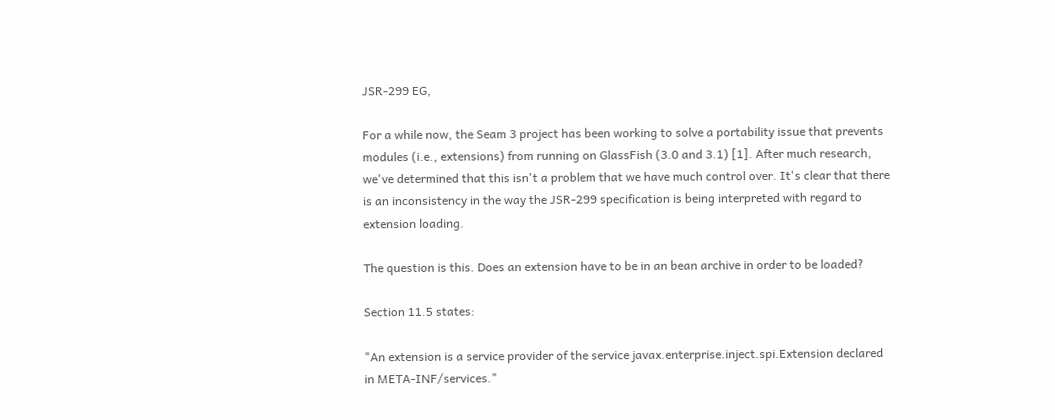JSR-299 EG,

For a while now, the Seam 3 project has been working to solve a portability issue that prevents modules (i.e., extensions) from running on GlassFish (3.0 and 3.1) [1]. After much research, we've determined that this isn't a problem that we have much control over. It's clear that there is an inconsistency in the way the JSR-299 specification is being interpreted with regard to extension loading.

The question is this. Does an extension have to be in an bean archive in order to be loaded?

Section 11.5 states:

"An extension is a service provider of the service javax.enterprise.inject.spi.Extension declared in META-INF/services."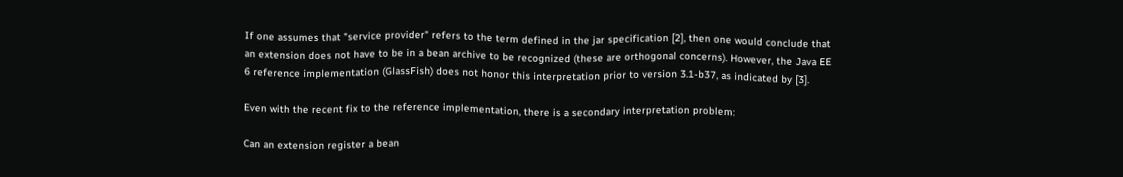If one assumes that "service provider" refers to the term defined in the jar specification [2], then one would conclude that an extension does not have to be in a bean archive to be recognized (these are orthogonal concerns). However, the Java EE 6 reference implementation (GlassFish) does not honor this interpretation prior to version 3.1-b37, as indicated by [3].

Even with the recent fix to the reference implementation, there is a secondary interpretation problem:

Can an extension register a bean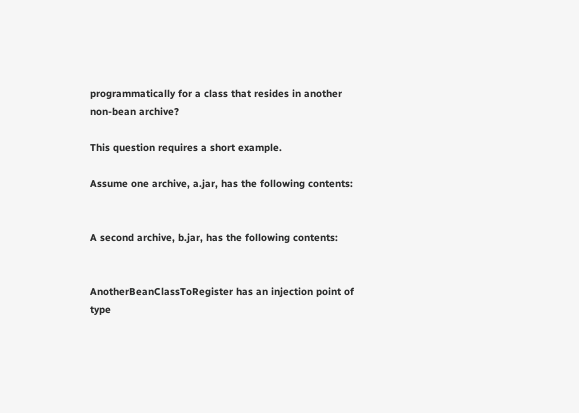programmatically for a class that resides in another non-bean archive?

This question requires a short example.

Assume one archive, a.jar, has the following contents:


A second archive, b.jar, has the following contents:


AnotherBeanClassToRegister has an injection point of type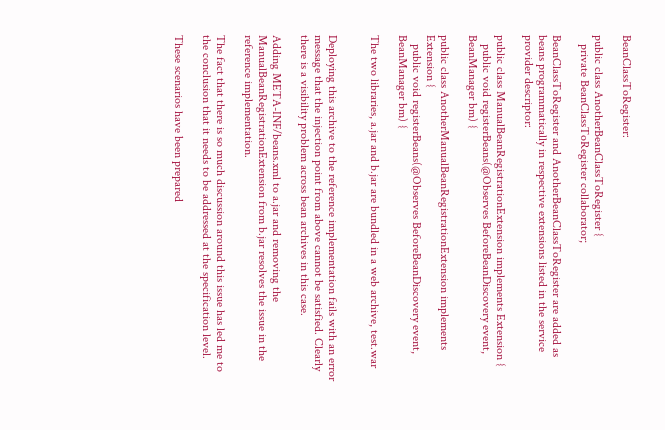BeanClassToRegister:

public class AnotherBeanClassToRegister {
   private BeanClassToRegister collaborator;

BeanClassToRegister and AnotherBeanClassToRegister are added as beans programmatically in respective extensions listed in the service provider descriptor:

public class ManualBeanRegistrationExtension implements Extension {
   public void registerBeans(@Observes BeforeBeanDiscovery event, BeanManager bm) {

public class AnotherManualBeanRegistrationExtension implements Extension {
   public void registerBeans(@Observes BeforeBeanDiscovery event, BeanManager bm) {

The two libraries, a.jar and b.jar are bundled in a web archive, test.war


Deploying this archive to the reference implementation fails with an error message that the injection point from above cannot be satisfied. Clearly there is a visibility problem across bean archives in this case.

Adding META-INF/beans.xml to a.jar and removing the ManualBeanRegistrationExtension from b.jar resolves the issue in the reference implementation.

The fact that there is so much discussion around this issue has led me to the conclusion that it needs to be addressed at the specification level.

These scenarios have been prepared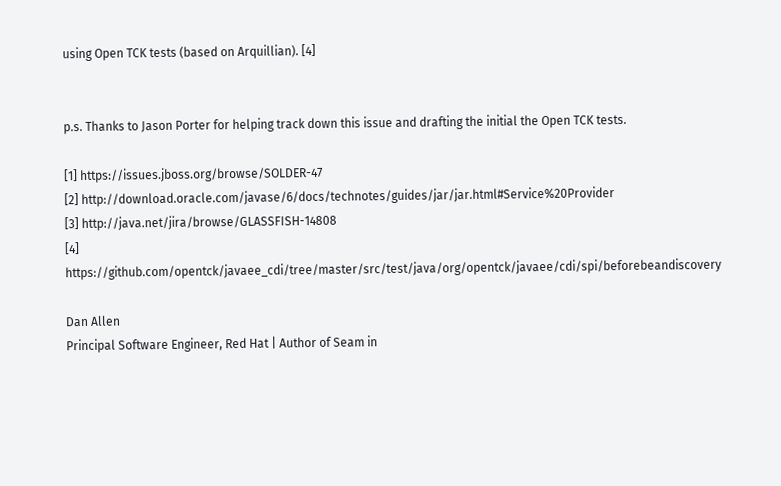using Open TCK tests (based on Arquillian). [4]


p.s. Thanks to Jason Porter for helping track down this issue and drafting the initial the Open TCK tests.

[1] https://issues.jboss.org/browse/SOLDER-47
[2] http://download.oracle.com/javase/6/docs/technotes/guides/jar/jar.html#Service%20Provider
[3] http://java.net/jira/browse/GLASSFISH-14808
[4] https://github.com/opentck/javaee_cdi/tree/master/src/test/java/org/opentck/javaee/cdi/spi/beforebeandiscovery

Dan Allen
Principal Software Engineer, Red Hat | Author of Seam in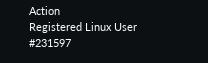Action
Registered Linux User #231597